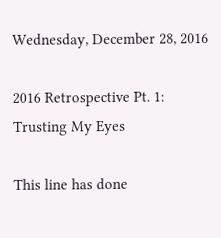Wednesday, December 28, 2016

2016 Retrospective Pt. 1: Trusting My Eyes

This line has done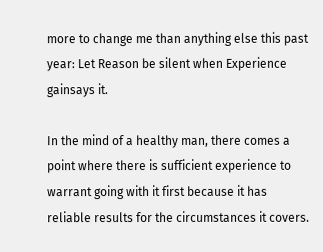more to change me than anything else this past year: Let Reason be silent when Experience gainsays it.

In the mind of a healthy man, there comes a point where there is sufficient experience to warrant going with it first because it has reliable results for the circumstances it covers.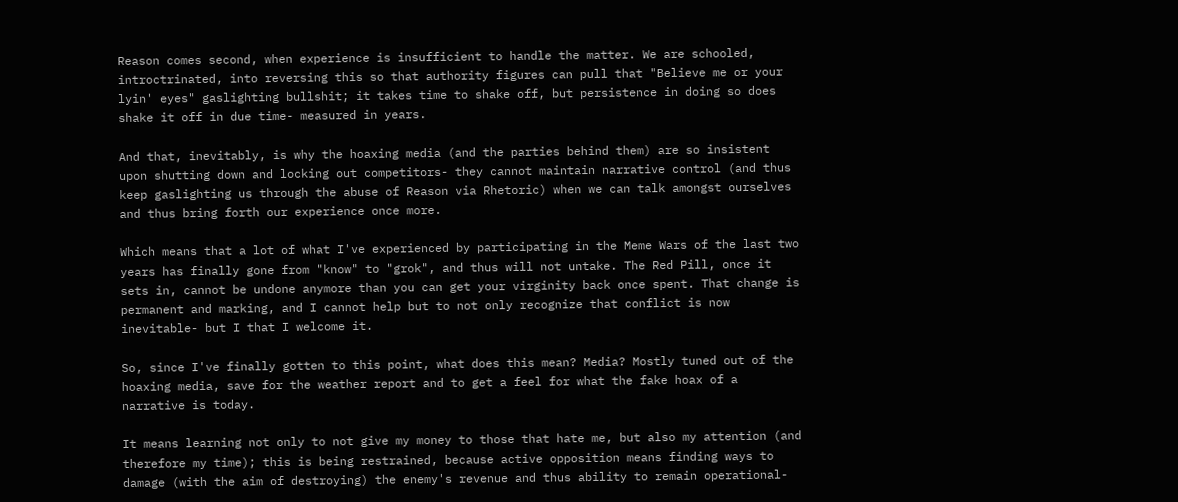Reason comes second, when experience is insufficient to handle the matter. We are schooled, introctrinated, into reversing this so that authority figures can pull that "Believe me or your lyin' eyes" gaslighting bullshit; it takes time to shake off, but persistence in doing so does shake it off in due time- measured in years.

And that, inevitably, is why the hoaxing media (and the parties behind them) are so insistent upon shutting down and locking out competitors- they cannot maintain narrative control (and thus keep gaslighting us through the abuse of Reason via Rhetoric) when we can talk amongst ourselves and thus bring forth our experience once more.

Which means that a lot of what I've experienced by participating in the Meme Wars of the last two years has finally gone from "know" to "grok", and thus will not untake. The Red Pill, once it sets in, cannot be undone anymore than you can get your virginity back once spent. That change is permanent and marking, and I cannot help but to not only recognize that conflict is now inevitable- but I that I welcome it.

So, since I've finally gotten to this point, what does this mean? Media? Mostly tuned out of the hoaxing media, save for the weather report and to get a feel for what the fake hoax of a narrative is today.

It means learning not only to not give my money to those that hate me, but also my attention (and therefore my time); this is being restrained, because active opposition means finding ways to damage (with the aim of destroying) the enemy's revenue and thus ability to remain operational-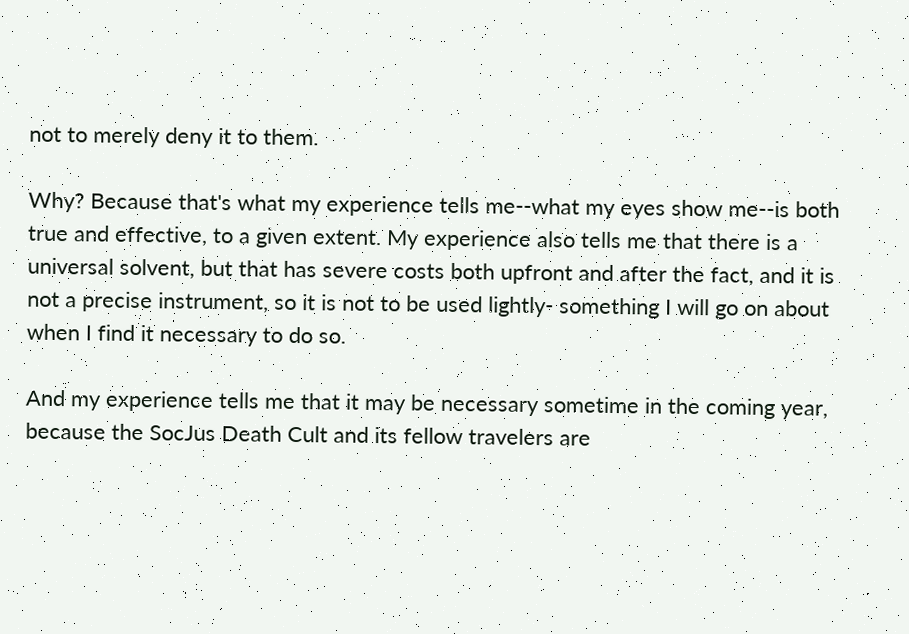not to merely deny it to them.

Why? Because that's what my experience tells me--what my eyes show me--is both true and effective, to a given extent. My experience also tells me that there is a universal solvent, but that has severe costs both upfront and after the fact, and it is not a precise instrument, so it is not to be used lightly- something I will go on about when I find it necessary to do so.

And my experience tells me that it may be necessary sometime in the coming year, because the SocJus Death Cult and its fellow travelers are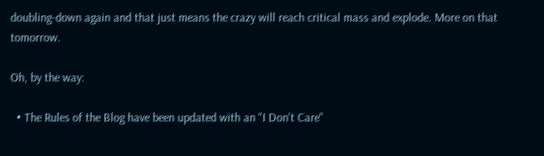doubling-down again and that just means the crazy will reach critical mass and explode. More on that tomorrow.

Oh, by the way:

  • The Rules of the Blog have been updated with an "I Don't Care"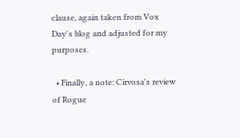clause, again taken from Vox Day's blog and adjusted for my purposes.

  • Finally, a note: Cirvosa's review of Rogue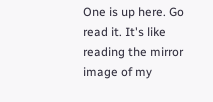One is up here. Go read it. It's like reading the mirror image of my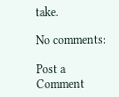take.

No comments:

Post a Comment